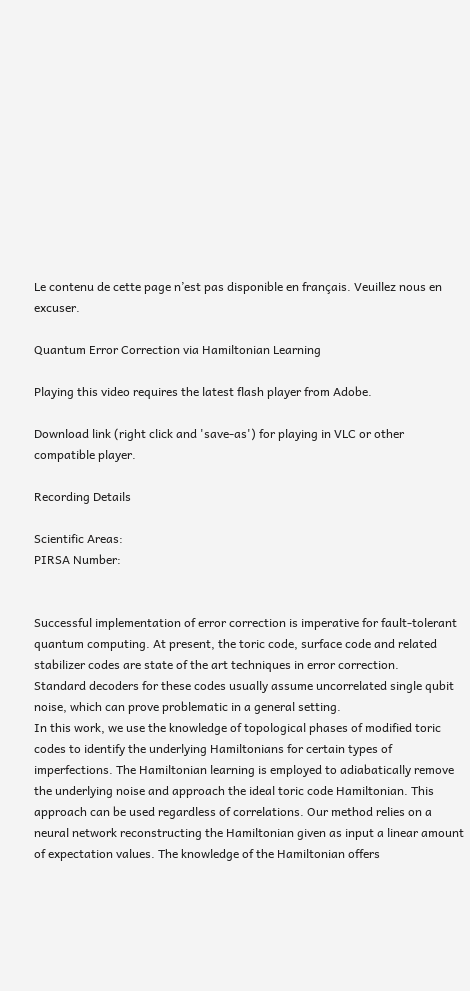Le contenu de cette page n’est pas disponible en français. Veuillez nous en excuser.

Quantum Error Correction via Hamiltonian Learning

Playing this video requires the latest flash player from Adobe.

Download link (right click and 'save-as') for playing in VLC or other compatible player.

Recording Details

Scientific Areas:
PIRSA Number:


Successful implementation of error correction is imperative for fault-tolerant quantum computing. At present, the toric code, surface code and related stabilizer codes are state of the art techniques in error correction.
Standard decoders for these codes usually assume uncorrelated single qubit noise, which can prove problematic in a general setting.
In this work, we use the knowledge of topological phases of modified toric codes to identify the underlying Hamiltonians for certain types of imperfections. The Hamiltonian learning is employed to adiabatically remove the underlying noise and approach the ideal toric code Hamiltonian. This approach can be used regardless of correlations. Our method relies on a neural network reconstructing the Hamiltonian given as input a linear amount of expectation values. The knowledge of the Hamiltonian offers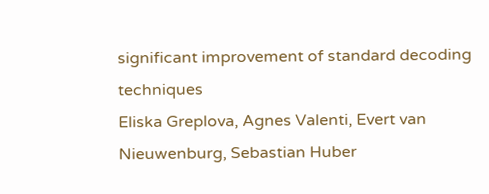significant improvement of standard decoding techniques
Eliska Greplova, Agnes Valenti, Evert van Nieuwenburg, Sebastian Huber